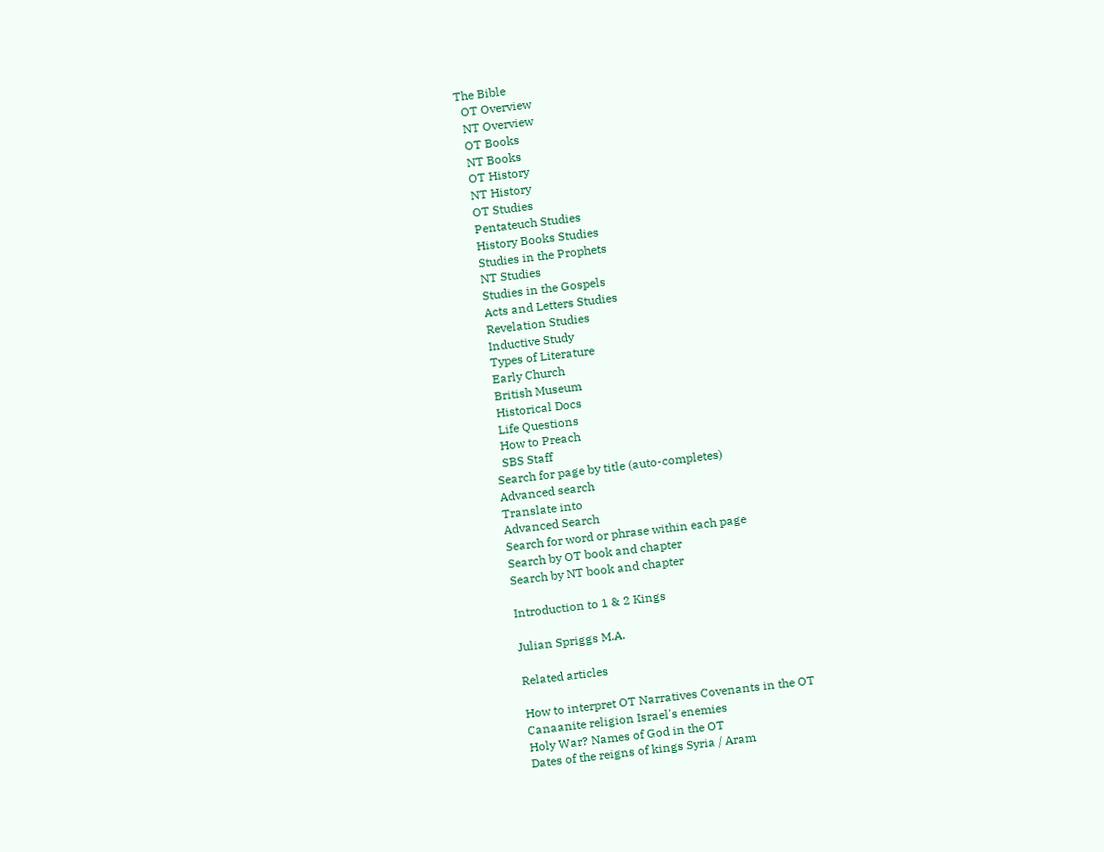The Bible
  OT Overview
  NT Overview
  OT Books
  NT Books
  OT History
  NT History
  OT Studies
  Pentateuch Studies
  History Books Studies
  Studies in the Prophets
  NT Studies
  Studies in the Gospels
  Acts and Letters Studies
  Revelation Studies
  Inductive Study
  Types of Literature
  Early Church
  British Museum
  Historical Docs
  Life Questions
  How to Preach
  SBS Staff
Search for page by title (auto-completes)
Advanced search
Translate into
Advanced Search
Search for word or phrase within each page
Search by OT book and chapter
Search by NT book and chapter

Introduction to 1 & 2 Kings

Julian Spriggs M.A.

Related articles

How to interpret OT Narratives Covenants in the OT
Canaanite religion Israel's enemies
Holy War? Names of God in the OT
Dates of the reigns of kings Syria / Aram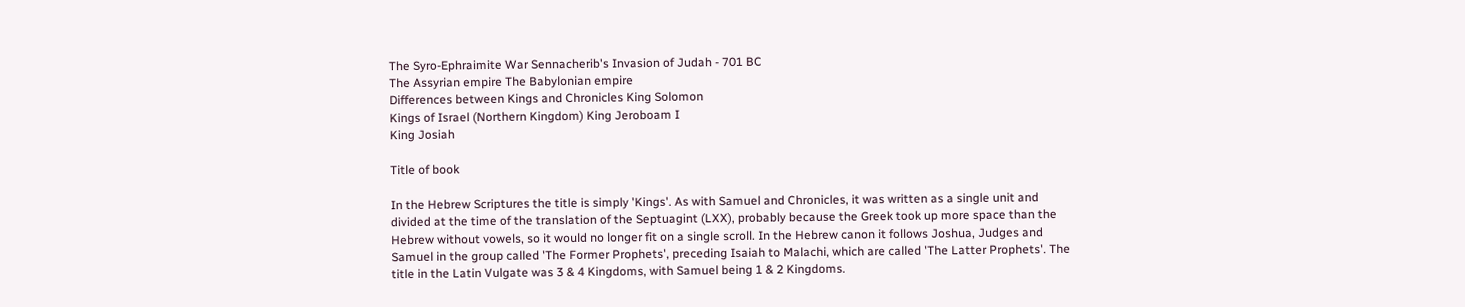The Syro-Ephraimite War Sennacherib's Invasion of Judah - 701 BC
The Assyrian empire The Babylonian empire
Differences between Kings and Chronicles King Solomon
Kings of Israel (Northern Kingdom) King Jeroboam I
King Josiah

Title of book

In the Hebrew Scriptures the title is simply 'Kings'. As with Samuel and Chronicles, it was written as a single unit and divided at the time of the translation of the Septuagint (LXX), probably because the Greek took up more space than the Hebrew without vowels, so it would no longer fit on a single scroll. In the Hebrew canon it follows Joshua, Judges and Samuel in the group called 'The Former Prophets', preceding Isaiah to Malachi, which are called 'The Latter Prophets'. The title in the Latin Vulgate was 3 & 4 Kingdoms, with Samuel being 1 & 2 Kingdoms.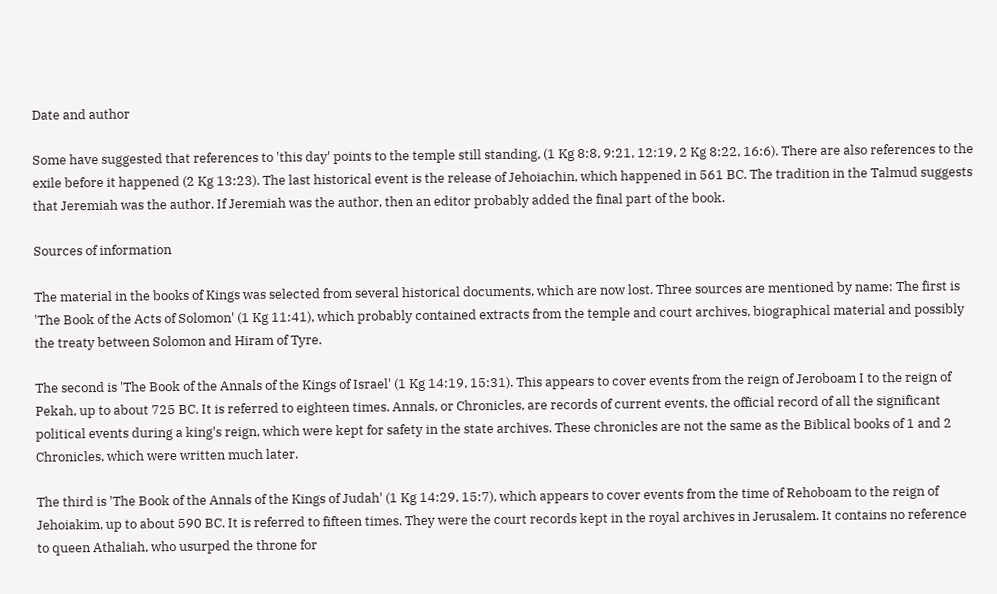Date and author

Some have suggested that references to 'this day' points to the temple still standing, (1 Kg 8:8, 9:21, 12:19, 2 Kg 8:22, 16:6). There are also references to the exile before it happened (2 Kg 13:23). The last historical event is the release of Jehoiachin, which happened in 561 BC. The tradition in the Talmud suggests that Jeremiah was the author. If Jeremiah was the author, then an editor probably added the final part of the book.

Sources of information

The material in the books of Kings was selected from several historical documents, which are now lost. Three sources are mentioned by name: The first is 'The Book of the Acts of Solomon' (1 Kg 11:41), which probably contained extracts from the temple and court archives, biographical material and possibly the treaty between Solomon and Hiram of Tyre.

The second is 'The Book of the Annals of the Kings of Israel' (1 Kg 14:19, 15:31). This appears to cover events from the reign of Jeroboam I to the reign of Pekah, up to about 725 BC. It is referred to eighteen times. Annals, or Chronicles, are records of current events, the official record of all the significant political events during a king's reign, which were kept for safety in the state archives. These chronicles are not the same as the Biblical books of 1 and 2 Chronicles, which were written much later.

The third is 'The Book of the Annals of the Kings of Judah' (1 Kg 14:29, 15:7), which appears to cover events from the time of Rehoboam to the reign of Jehoiakim, up to about 590 BC. It is referred to fifteen times. They were the court records kept in the royal archives in Jerusalem. It contains no reference to queen Athaliah, who usurped the throne for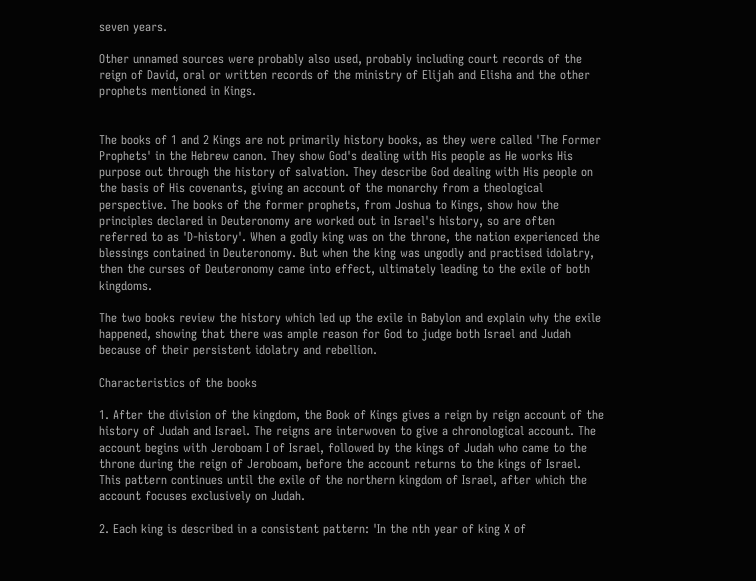seven years.

Other unnamed sources were probably also used, probably including court records of the reign of David, oral or written records of the ministry of Elijah and Elisha and the other prophets mentioned in Kings.


The books of 1 and 2 Kings are not primarily history books, as they were called 'The Former Prophets' in the Hebrew canon. They show God's dealing with His people as He works His purpose out through the history of salvation. They describe God dealing with His people on the basis of His covenants, giving an account of the monarchy from a theological perspective. The books of the former prophets, from Joshua to Kings, show how the principles declared in Deuteronomy are worked out in Israel's history, so are often referred to as 'D-history'. When a godly king was on the throne, the nation experienced the blessings contained in Deuteronomy. But when the king was ungodly and practised idolatry, then the curses of Deuteronomy came into effect, ultimately leading to the exile of both kingdoms.

The two books review the history which led up the exile in Babylon and explain why the exile happened, showing that there was ample reason for God to judge both Israel and Judah because of their persistent idolatry and rebellion.

Characteristics of the books

1. After the division of the kingdom, the Book of Kings gives a reign by reign account of the history of Judah and Israel. The reigns are interwoven to give a chronological account. The account begins with Jeroboam I of Israel, followed by the kings of Judah who came to the throne during the reign of Jeroboam, before the account returns to the kings of Israel. This pattern continues until the exile of the northern kingdom of Israel, after which the account focuses exclusively on Judah.

2. Each king is described in a consistent pattern: 'In the nth year of king X of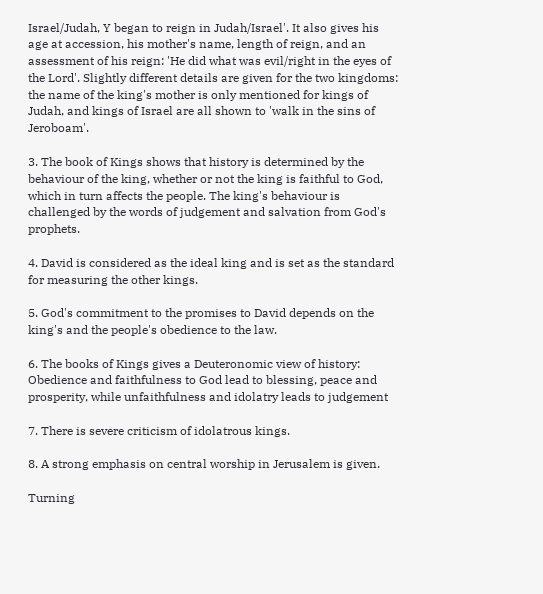Israel/Judah, Y began to reign in Judah/Israel'. It also gives his age at accession, his mother's name, length of reign, and an assessment of his reign: 'He did what was evil/right in the eyes of the Lord'. Slightly different details are given for the two kingdoms: the name of the king's mother is only mentioned for kings of Judah, and kings of Israel are all shown to 'walk in the sins of Jeroboam'.

3. The book of Kings shows that history is determined by the behaviour of the king, whether or not the king is faithful to God, which in turn affects the people. The king's behaviour is challenged by the words of judgement and salvation from God's prophets.

4. David is considered as the ideal king and is set as the standard for measuring the other kings.

5. God's commitment to the promises to David depends on the king's and the people's obedience to the law.

6. The books of Kings gives a Deuteronomic view of history: Obedience and faithfulness to God lead to blessing, peace and prosperity, while unfaithfulness and idolatry leads to judgement

7. There is severe criticism of idolatrous kings.

8. A strong emphasis on central worship in Jerusalem is given.

Turning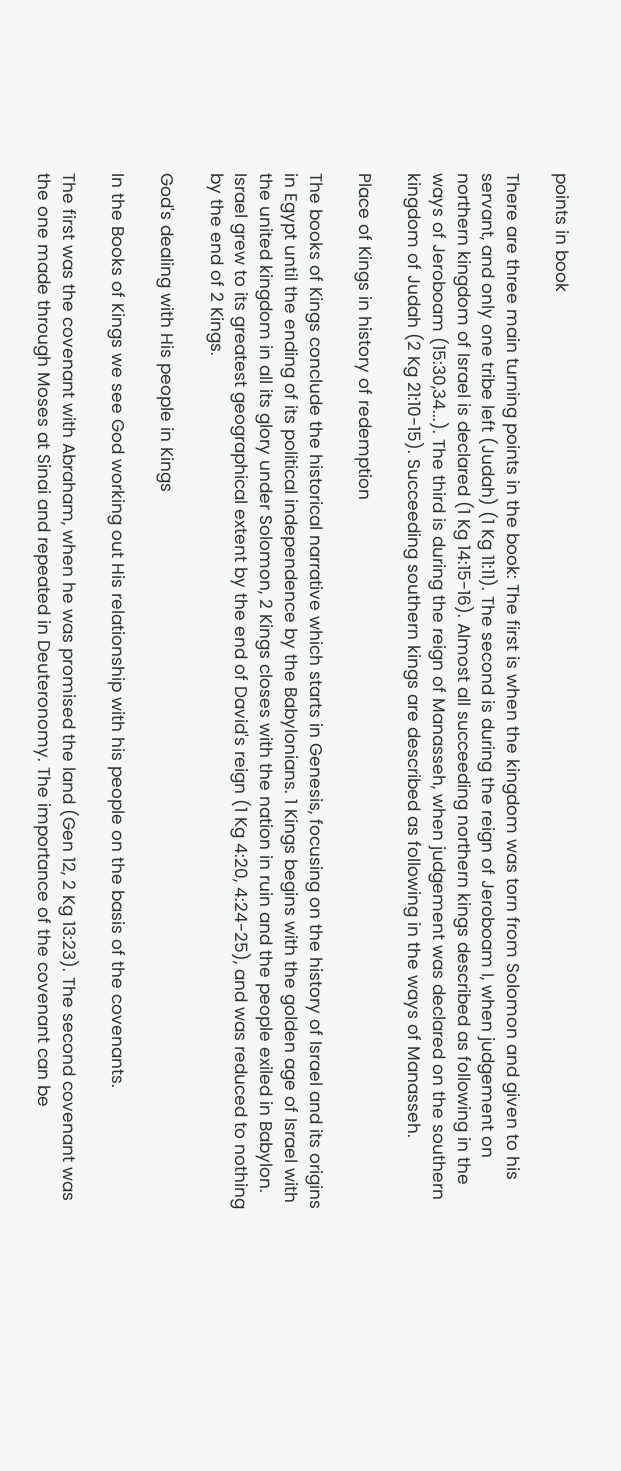points in book

There are three main turning points in the book: The first is when the kingdom was torn from Solomon and given to his servant, and only one tribe left (Judah) (1 Kg 11:11). The second is during the reign of Jeroboam I, when judgement on northern kingdom of Israel is declared (1 Kg 14:15-16). Almost all succeeding northern kings described as following in the ways of Jeroboam (15:30,34...). The third is during the reign of Manasseh, when judgement was declared on the southern kingdom of Judah (2 Kg 21:10-15). Succeeding southern kings are described as following in the ways of Manasseh.

Place of Kings in history of redemption

The books of Kings conclude the historical narrative which starts in Genesis, focusing on the history of Israel and its origins in Egypt until the ending of its political independence by the Babylonians. 1 Kings begins with the golden age of Israel with the united kingdom in all its glory under Solomon, 2 Kings closes with the nation in ruin and the people exiled in Babylon. Israel grew to its greatest geographical extent by the end of David's reign (1 Kg 4:20, 4:24-25), and was reduced to nothing by the end of 2 Kings.

God's dealing with His people in Kings

In the Books of Kings we see God working out His relationship with his people on the basis of the covenants.

The first was the covenant with Abraham, when he was promised the land (Gen 12, 2 Kg 13:23). The second covenant was the one made through Moses at Sinai and repeated in Deuteronomy. The importance of the covenant can be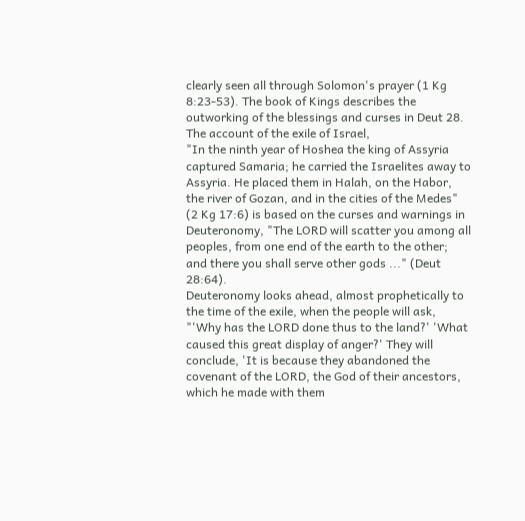clearly seen all through Solomon's prayer (1 Kg 8:23-53). The book of Kings describes the outworking of the blessings and curses in Deut 28. The account of the exile of Israel,
"In the ninth year of Hoshea the king of Assyria captured Samaria; he carried the Israelites away to Assyria. He placed them in Halah, on the Habor, the river of Gozan, and in the cities of the Medes" (2 Kg 17:6) is based on the curses and warnings in Deuteronomy, "The LORD will scatter you among all peoples, from one end of the earth to the other; and there you shall serve other gods ..." (Deut 28:64).
Deuteronomy looks ahead, almost prophetically to the time of the exile, when the people will ask,
"'Why has the LORD done thus to the land?' 'What caused this great display of anger?' They will conclude, 'It is because they abandoned the covenant of the LORD, the God of their ancestors, which he made with them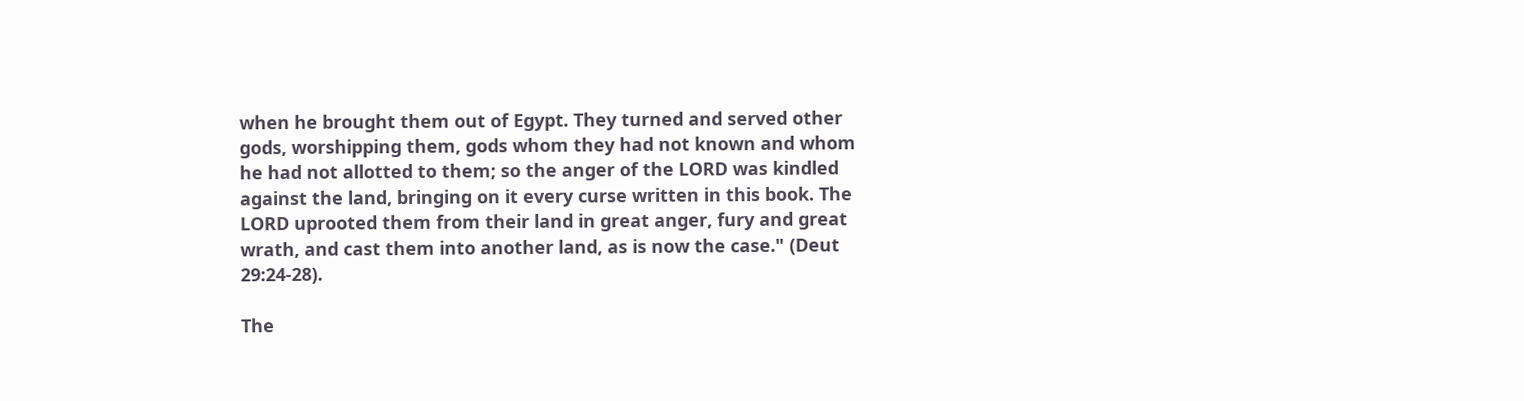when he brought them out of Egypt. They turned and served other gods, worshipping them, gods whom they had not known and whom he had not allotted to them; so the anger of the LORD was kindled against the land, bringing on it every curse written in this book. The LORD uprooted them from their land in great anger, fury and great wrath, and cast them into another land, as is now the case." (Deut 29:24-28).

The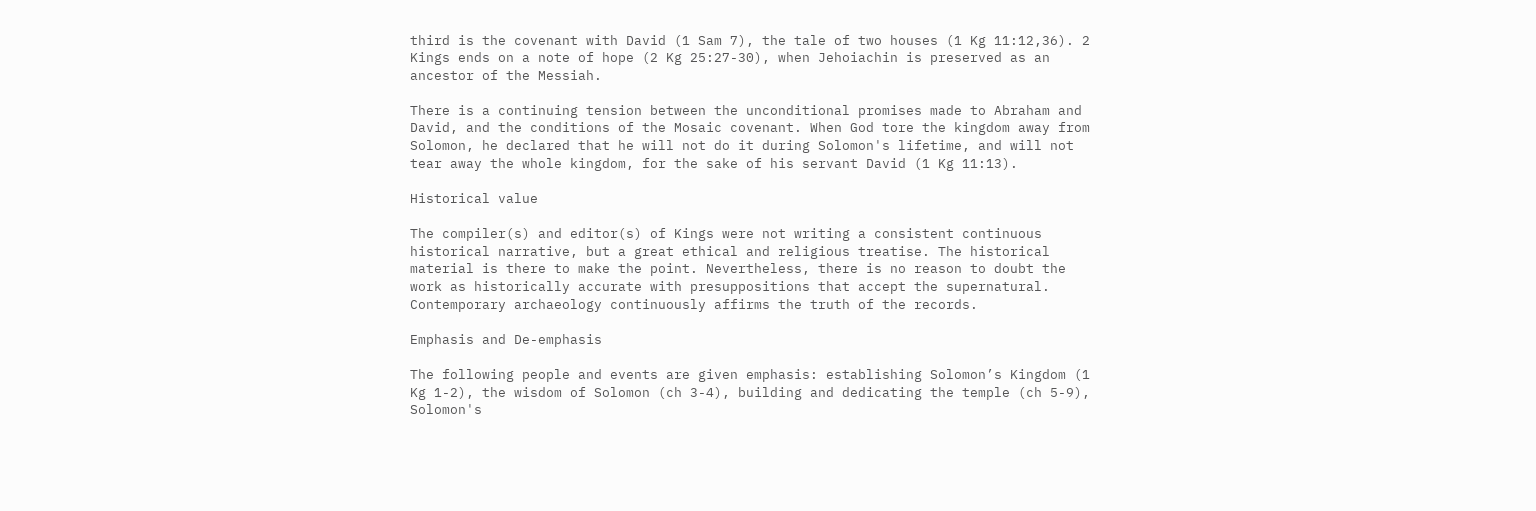third is the covenant with David (1 Sam 7), the tale of two houses (1 Kg 11:12,36). 2 Kings ends on a note of hope (2 Kg 25:27-30), when Jehoiachin is preserved as an ancestor of the Messiah.

There is a continuing tension between the unconditional promises made to Abraham and David, and the conditions of the Mosaic covenant. When God tore the kingdom away from Solomon, he declared that he will not do it during Solomon's lifetime, and will not tear away the whole kingdom, for the sake of his servant David (1 Kg 11:13).

Historical value

The compiler(s) and editor(s) of Kings were not writing a consistent continuous historical narrative, but a great ethical and religious treatise. The historical material is there to make the point. Nevertheless, there is no reason to doubt the work as historically accurate with presuppositions that accept the supernatural. Contemporary archaeology continuously affirms the truth of the records.

Emphasis and De-emphasis

The following people and events are given emphasis: establishing Solomon’s Kingdom (1 Kg 1-2), the wisdom of Solomon (ch 3-4), building and dedicating the temple (ch 5-9), Solomon's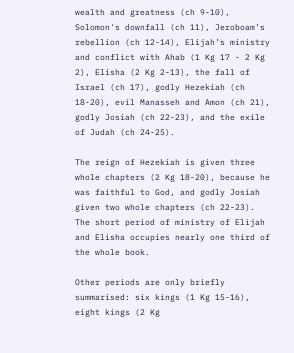wealth and greatness (ch 9-10), Solomon's downfall (ch 11), Jeroboam’s rebellion (ch 12-14), Elijah’s ministry and conflict with Ahab (1 Kg 17 - 2 Kg 2), Elisha (2 Kg 2-13), the fall of Israel (ch 17), godly Hezekiah (ch 18-20), evil Manasseh and Amon (ch 21), godly Josiah (ch 22-23), and the exile of Judah (ch 24-25).

The reign of Hezekiah is given three whole chapters (2 Kg 18-20), because he was faithful to God, and godly Josiah given two whole chapters (ch 22-23). The short period of ministry of Elijah and Elisha occupies nearly one third of the whole book.

Other periods are only briefly summarised: six kings (1 Kg 15-16), eight kings (2 Kg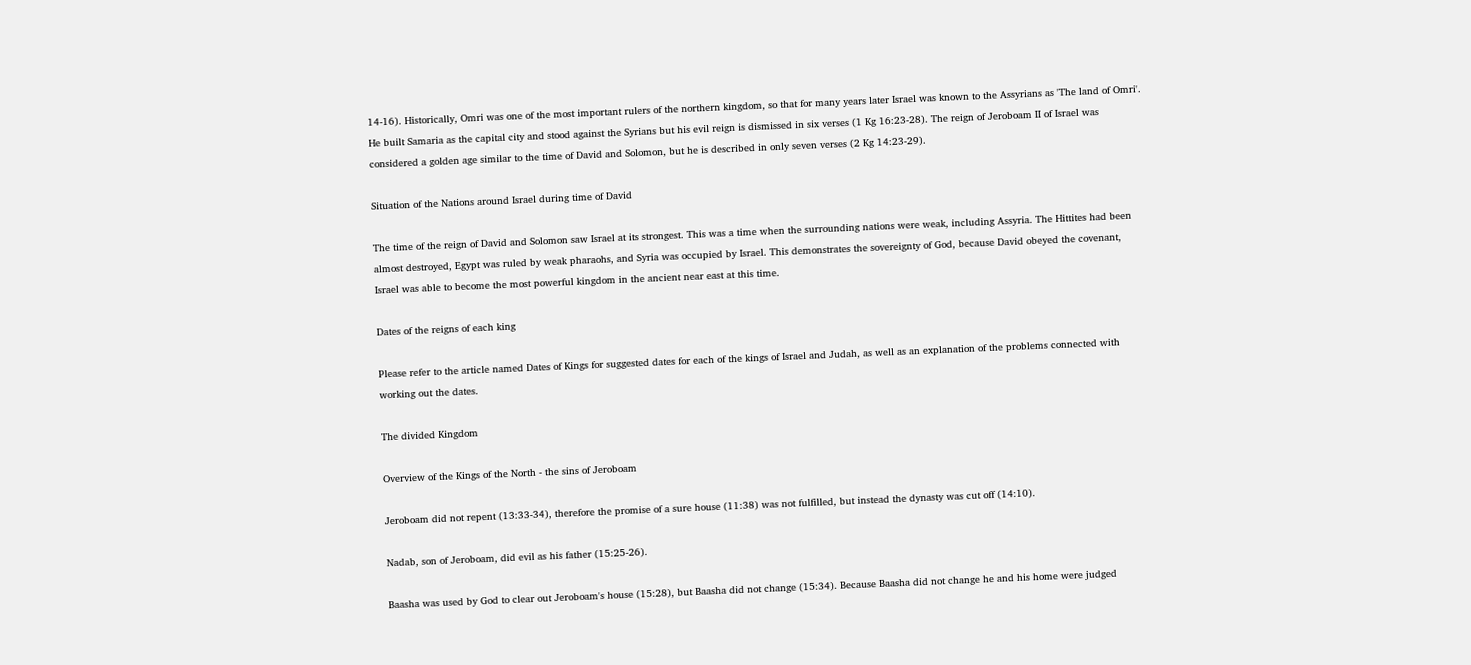14-16). Historically, Omri was one of the most important rulers of the northern kingdom, so that for many years later Israel was known to the Assyrians as 'The land of Omri'. He built Samaria as the capital city and stood against the Syrians but his evil reign is dismissed in six verses (1 Kg 16:23-28). The reign of Jeroboam II of Israel was considered a golden age similar to the time of David and Solomon, but he is described in only seven verses (2 Kg 14:23-29).

Situation of the Nations around Israel during time of David

The time of the reign of David and Solomon saw Israel at its strongest. This was a time when the surrounding nations were weak, including Assyria. The Hittites had been almost destroyed, Egypt was ruled by weak pharaohs, and Syria was occupied by Israel. This demonstrates the sovereignty of God, because David obeyed the covenant, Israel was able to become the most powerful kingdom in the ancient near east at this time.

Dates of the reigns of each king

Please refer to the article named Dates of Kings for suggested dates for each of the kings of Israel and Judah, as well as an explanation of the problems connected with working out the dates.

The divided Kingdom

Overview of the Kings of the North - the sins of Jeroboam

Jeroboam did not repent (13:33-34), therefore the promise of a sure house (11:38) was not fulfilled, but instead the dynasty was cut off (14:10).

Nadab, son of Jeroboam, did evil as his father (15:25-26).

Baasha was used by God to clear out Jeroboam's house (15:28), but Baasha did not change (15:34). Because Baasha did not change he and his home were judged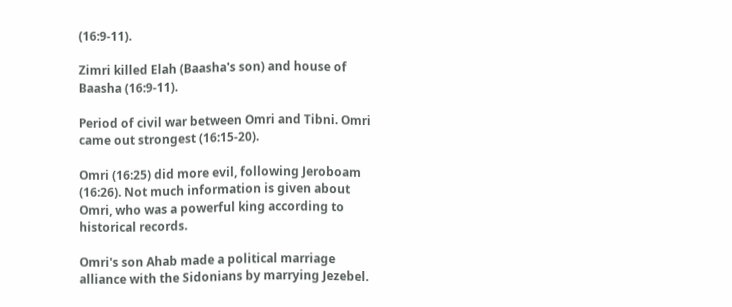(16:9-11).

Zimri killed Elah (Baasha's son) and house of Baasha (16:9-11).

Period of civil war between Omri and Tibni. Omri came out strongest (16:15-20).

Omri (16:25) did more evil, following Jeroboam (16:26). Not much information is given about Omri, who was a powerful king according to historical records.

Omri's son Ahab made a political marriage alliance with the Sidonians by marrying Jezebel.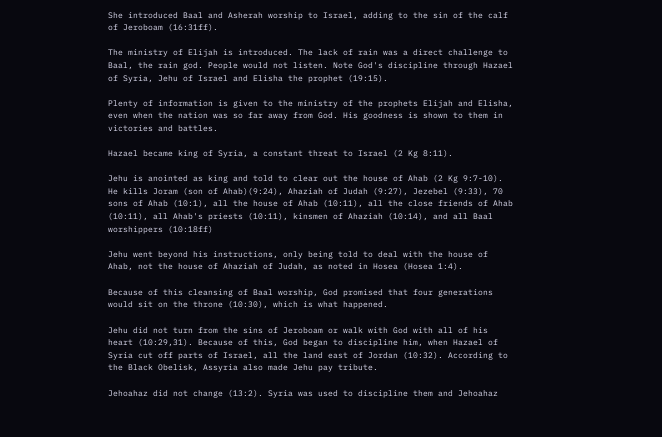She introduced Baal and Asherah worship to Israel, adding to the sin of the calf of Jeroboam (16:31ff).

The ministry of Elijah is introduced. The lack of rain was a direct challenge to Baal, the rain god. People would not listen. Note God's discipline through Hazael of Syria, Jehu of Israel and Elisha the prophet (19:15).

Plenty of information is given to the ministry of the prophets Elijah and Elisha, even when the nation was so far away from God. His goodness is shown to them in victories and battles.

Hazael became king of Syria, a constant threat to Israel (2 Kg 8:11).

Jehu is anointed as king and told to clear out the house of Ahab (2 Kg 9:7-10). He kills Joram (son of Ahab)(9:24), Ahaziah of Judah (9:27), Jezebel (9:33), 70 sons of Ahab (10:1), all the house of Ahab (10:11), all the close friends of Ahab (10:11), all Ahab's priests (10:11), kinsmen of Ahaziah (10:14), and all Baal worshippers (10:18ff)

Jehu went beyond his instructions, only being told to deal with the house of Ahab, not the house of Ahaziah of Judah, as noted in Hosea (Hosea 1:4).

Because of this cleansing of Baal worship, God promised that four generations would sit on the throne (10:30), which is what happened.

Jehu did not turn from the sins of Jeroboam or walk with God with all of his heart (10:29,31). Because of this, God began to discipline him, when Hazael of Syria cut off parts of Israel, all the land east of Jordan (10:32). According to the Black Obelisk, Assyria also made Jehu pay tribute.

Jehoahaz did not change (13:2). Syria was used to discipline them and Jehoahaz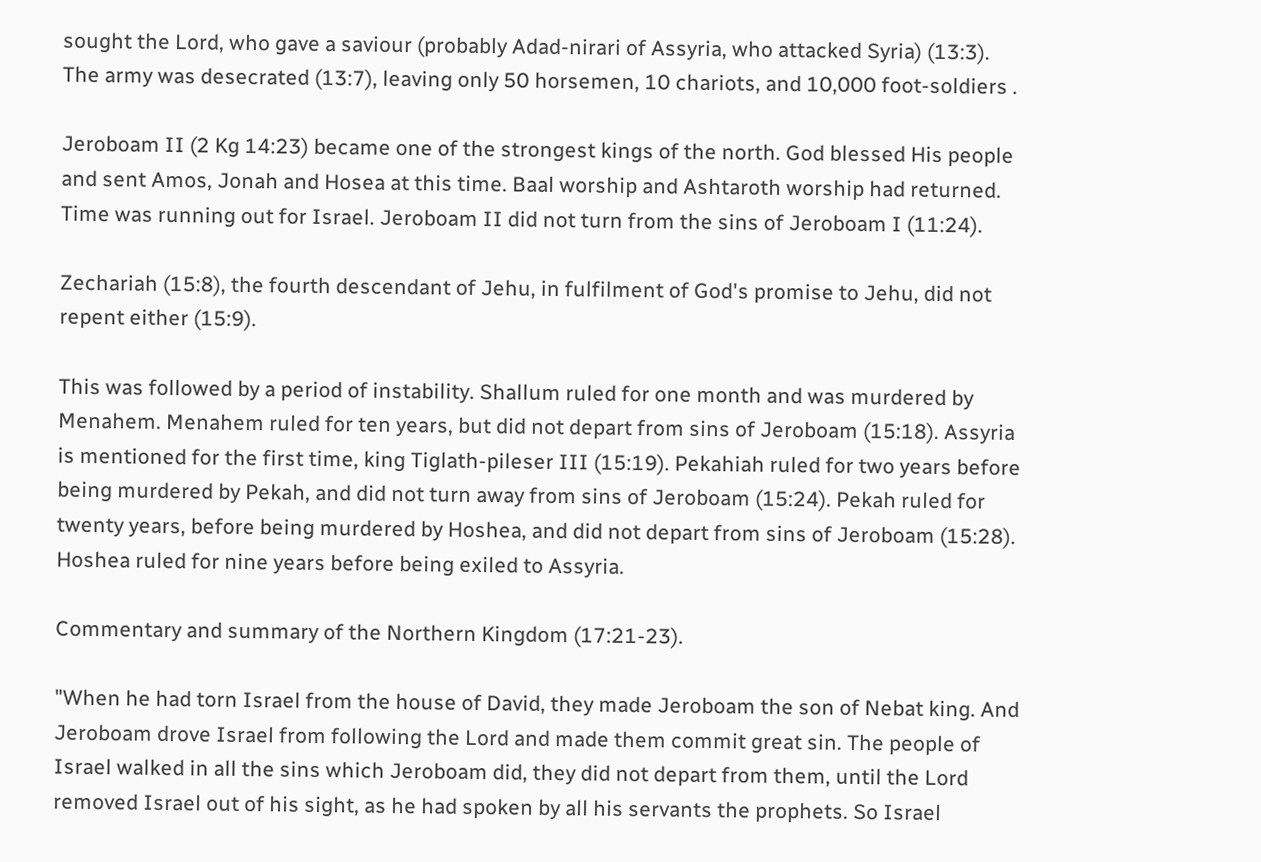sought the Lord, who gave a saviour (probably Adad-nirari of Assyria, who attacked Syria) (13:3). The army was desecrated (13:7), leaving only 50 horsemen, 10 chariots, and 10,000 foot-soldiers .

Jeroboam II (2 Kg 14:23) became one of the strongest kings of the north. God blessed His people and sent Amos, Jonah and Hosea at this time. Baal worship and Ashtaroth worship had returned. Time was running out for Israel. Jeroboam II did not turn from the sins of Jeroboam I (11:24).

Zechariah (15:8), the fourth descendant of Jehu, in fulfilment of God's promise to Jehu, did not repent either (15:9).

This was followed by a period of instability. Shallum ruled for one month and was murdered by Menahem. Menahem ruled for ten years, but did not depart from sins of Jeroboam (15:18). Assyria is mentioned for the first time, king Tiglath-pileser III (15:19). Pekahiah ruled for two years before being murdered by Pekah, and did not turn away from sins of Jeroboam (15:24). Pekah ruled for twenty years, before being murdered by Hoshea, and did not depart from sins of Jeroboam (15:28). Hoshea ruled for nine years before being exiled to Assyria.

Commentary and summary of the Northern Kingdom (17:21-23).

"When he had torn Israel from the house of David, they made Jeroboam the son of Nebat king. And Jeroboam drove Israel from following the Lord and made them commit great sin. The people of Israel walked in all the sins which Jeroboam did, they did not depart from them, until the Lord removed Israel out of his sight, as he had spoken by all his servants the prophets. So Israel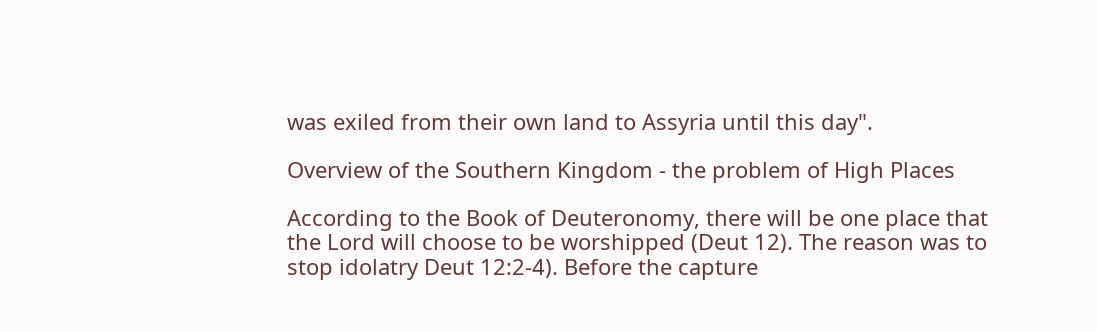was exiled from their own land to Assyria until this day".

Overview of the Southern Kingdom - the problem of High Places

According to the Book of Deuteronomy, there will be one place that the Lord will choose to be worshipped (Deut 12). The reason was to stop idolatry Deut 12:2-4). Before the capture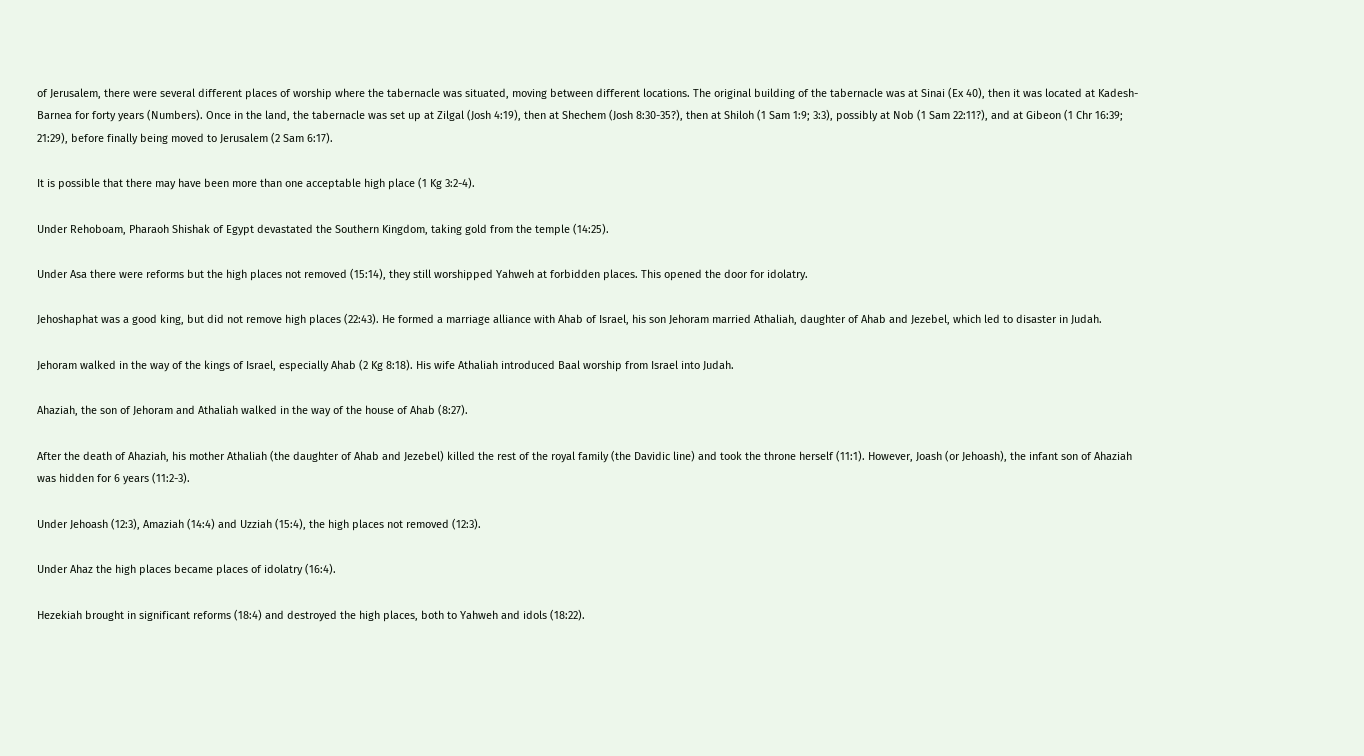of Jerusalem, there were several different places of worship where the tabernacle was situated, moving between different locations. The original building of the tabernacle was at Sinai (Ex 40), then it was located at Kadesh-Barnea for forty years (Numbers). Once in the land, the tabernacle was set up at Zilgal (Josh 4:19), then at Shechem (Josh 8:30-35?), then at Shiloh (1 Sam 1:9; 3:3), possibly at Nob (1 Sam 22:11?), and at Gibeon (1 Chr 16:39; 21:29), before finally being moved to Jerusalem (2 Sam 6:17).

It is possible that there may have been more than one acceptable high place (1 Kg 3:2-4).

Under Rehoboam, Pharaoh Shishak of Egypt devastated the Southern Kingdom, taking gold from the temple (14:25).

Under Asa there were reforms but the high places not removed (15:14), they still worshipped Yahweh at forbidden places. This opened the door for idolatry.

Jehoshaphat was a good king, but did not remove high places (22:43). He formed a marriage alliance with Ahab of Israel, his son Jehoram married Athaliah, daughter of Ahab and Jezebel, which led to disaster in Judah.

Jehoram walked in the way of the kings of Israel, especially Ahab (2 Kg 8:18). His wife Athaliah introduced Baal worship from Israel into Judah.

Ahaziah, the son of Jehoram and Athaliah walked in the way of the house of Ahab (8:27).

After the death of Ahaziah, his mother Athaliah (the daughter of Ahab and Jezebel) killed the rest of the royal family (the Davidic line) and took the throne herself (11:1). However, Joash (or Jehoash), the infant son of Ahaziah was hidden for 6 years (11:2-3).

Under Jehoash (12:3), Amaziah (14:4) and Uzziah (15:4), the high places not removed (12:3).

Under Ahaz the high places became places of idolatry (16:4).

Hezekiah brought in significant reforms (18:4) and destroyed the high places, both to Yahweh and idols (18:22).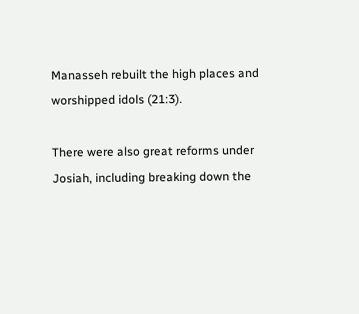Manasseh rebuilt the high places and worshipped idols (21:3).

There were also great reforms under Josiah, including breaking down the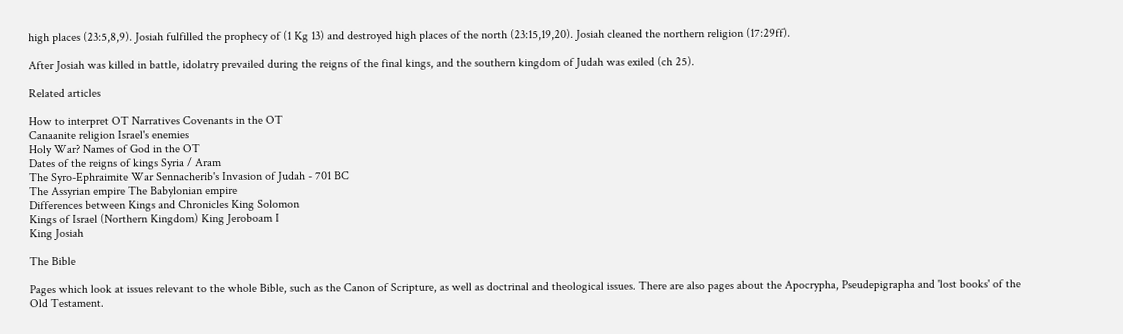high places (23:5,8,9). Josiah fulfilled the prophecy of (1 Kg 13) and destroyed high places of the north (23:15,19,20). Josiah cleaned the northern religion (17:29ff).

After Josiah was killed in battle, idolatry prevailed during the reigns of the final kings, and the southern kingdom of Judah was exiled (ch 25).

Related articles

How to interpret OT Narratives Covenants in the OT
Canaanite religion Israel's enemies
Holy War? Names of God in the OT
Dates of the reigns of kings Syria / Aram
The Syro-Ephraimite War Sennacherib's Invasion of Judah - 701 BC
The Assyrian empire The Babylonian empire
Differences between Kings and Chronicles King Solomon
Kings of Israel (Northern Kingdom) King Jeroboam I
King Josiah

The Bible

Pages which look at issues relevant to the whole Bible, such as the Canon of Scripture, as well as doctrinal and theological issues. There are also pages about the Apocrypha, Pseudepigrapha and 'lost books' of the Old Testament.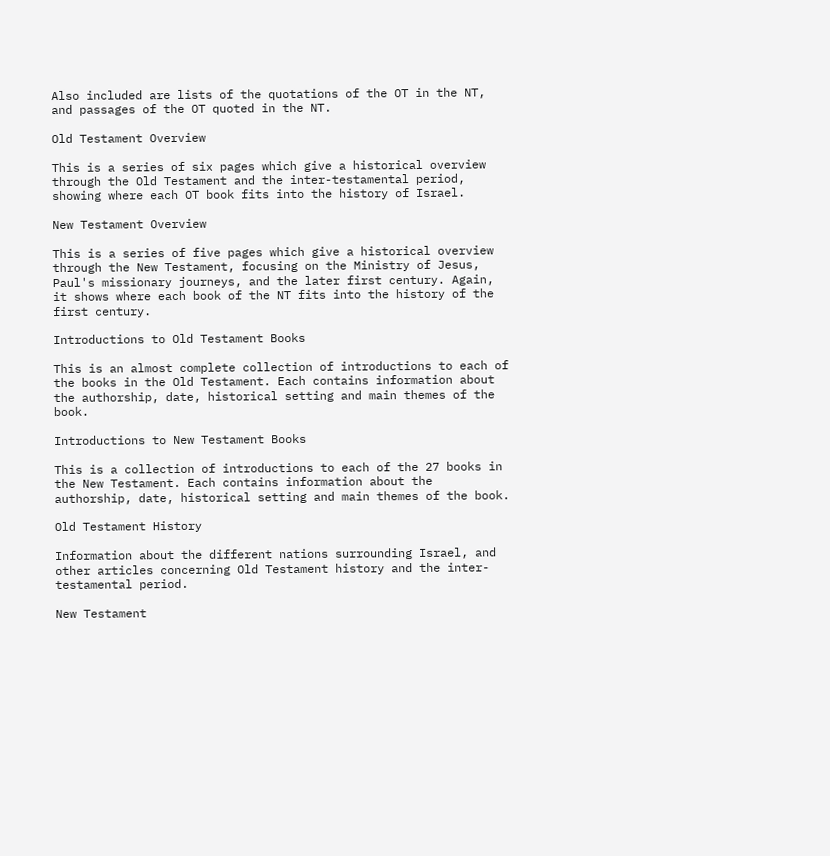Also included are lists of the quotations of the OT in the NT, and passages of the OT quoted in the NT.

Old Testament Overview

This is a series of six pages which give a historical overview through the Old Testament and the inter-testamental period, showing where each OT book fits into the history of Israel.

New Testament Overview

This is a series of five pages which give a historical overview through the New Testament, focusing on the Ministry of Jesus, Paul's missionary journeys, and the later first century. Again, it shows where each book of the NT fits into the history of the first century.

Introductions to Old Testament Books

This is an almost complete collection of introductions to each of the books in the Old Testament. Each contains information about the authorship, date, historical setting and main themes of the book.

Introductions to New Testament Books

This is a collection of introductions to each of the 27 books in the New Testament. Each contains information about the authorship, date, historical setting and main themes of the book.

Old Testament History

Information about the different nations surrounding Israel, and other articles concerning Old Testament history and the inter-testamental period.

New Testament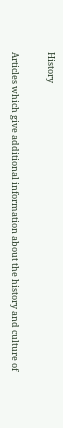History

Articles which give additional information about the history and culture of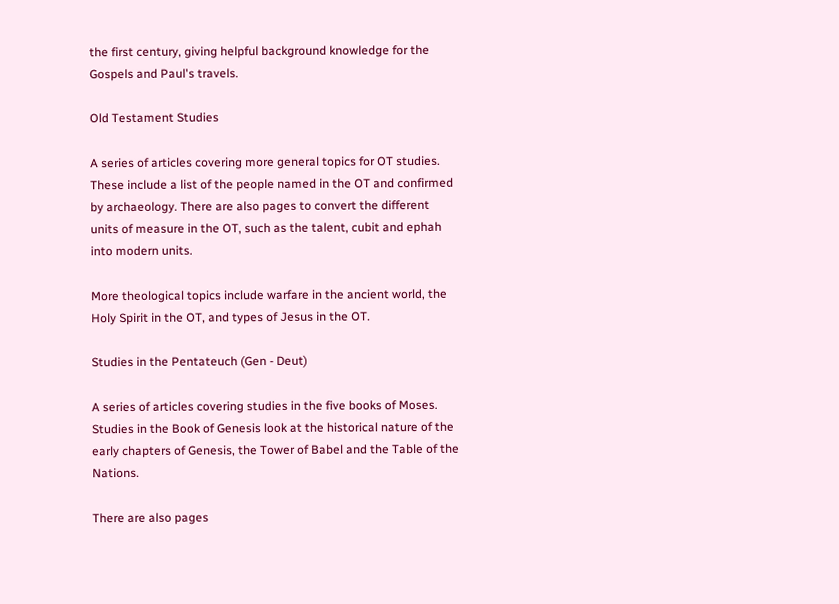the first century, giving helpful background knowledge for the Gospels and Paul's travels.

Old Testament Studies

A series of articles covering more general topics for OT studies. These include a list of the people named in the OT and confirmed by archaeology. There are also pages to convert the different units of measure in the OT, such as the talent, cubit and ephah into modern units.

More theological topics include warfare in the ancient world, the Holy Spirit in the OT, and types of Jesus in the OT.

Studies in the Pentateuch (Gen - Deut)

A series of articles covering studies in the five books of Moses. Studies in the Book of Genesis look at the historical nature of the early chapters of Genesis, the Tower of Babel and the Table of the Nations.

There are also pages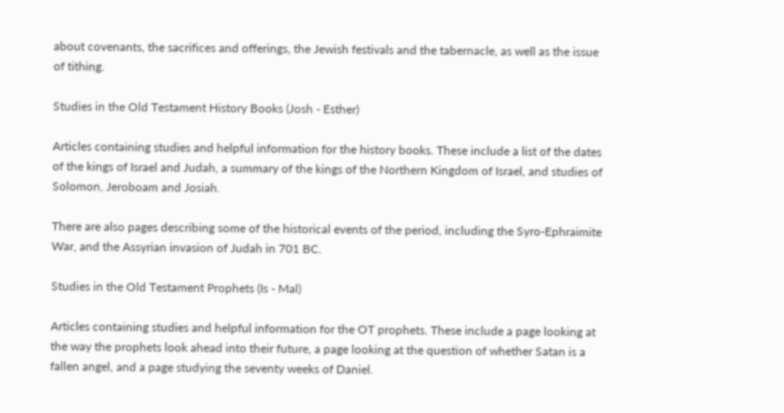about covenants, the sacrifices and offerings, the Jewish festivals and the tabernacle, as well as the issue of tithing.

Studies in the Old Testament History Books (Josh - Esther)

Articles containing studies and helpful information for the history books. These include a list of the dates of the kings of Israel and Judah, a summary of the kings of the Northern Kingdom of Israel, and studies of Solomon, Jeroboam and Josiah.

There are also pages describing some of the historical events of the period, including the Syro-Ephraimite War, and the Assyrian invasion of Judah in 701 BC.

Studies in the Old Testament Prophets (Is - Mal)

Articles containing studies and helpful information for the OT prophets. These include a page looking at the way the prophets look ahead into their future, a page looking at the question of whether Satan is a fallen angel, and a page studying the seventy weeks of Daniel.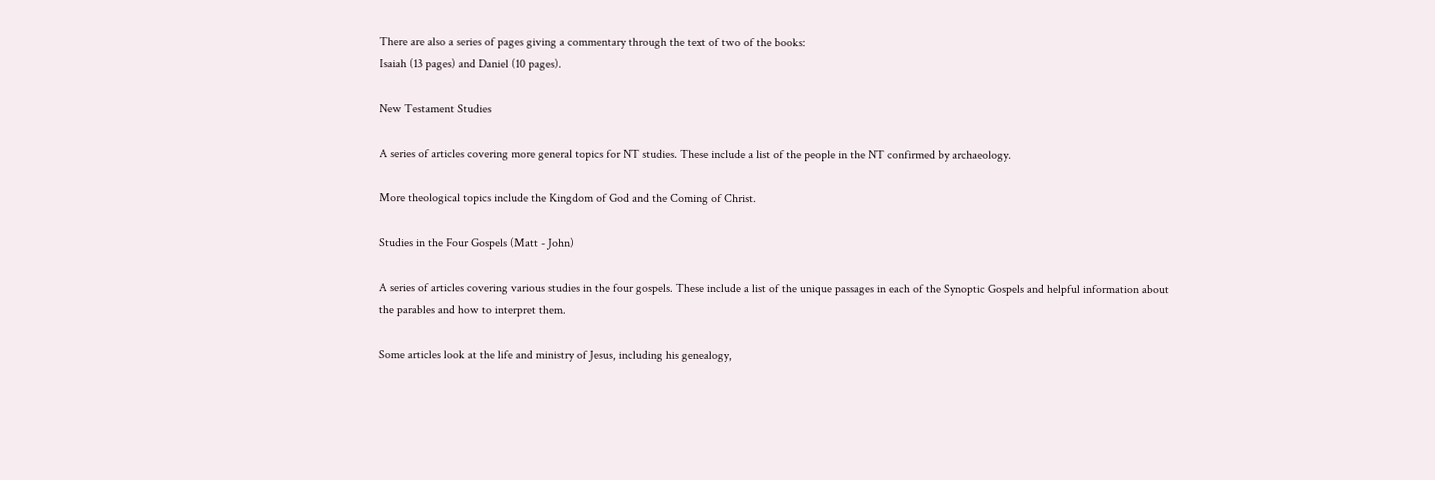There are also a series of pages giving a commentary through the text of two of the books:
Isaiah (13 pages) and Daniel (10 pages).

New Testament Studies

A series of articles covering more general topics for NT studies. These include a list of the people in the NT confirmed by archaeology.

More theological topics include the Kingdom of God and the Coming of Christ.

Studies in the Four Gospels (Matt - John)

A series of articles covering various studies in the four gospels. These include a list of the unique passages in each of the Synoptic Gospels and helpful information about the parables and how to interpret them.

Some articles look at the life and ministry of Jesus, including his genealogy,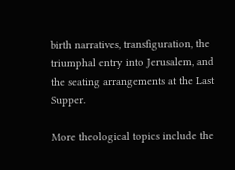birth narratives, transfiguration, the triumphal entry into Jerusalem, and the seating arrangements at the Last Supper.

More theological topics include the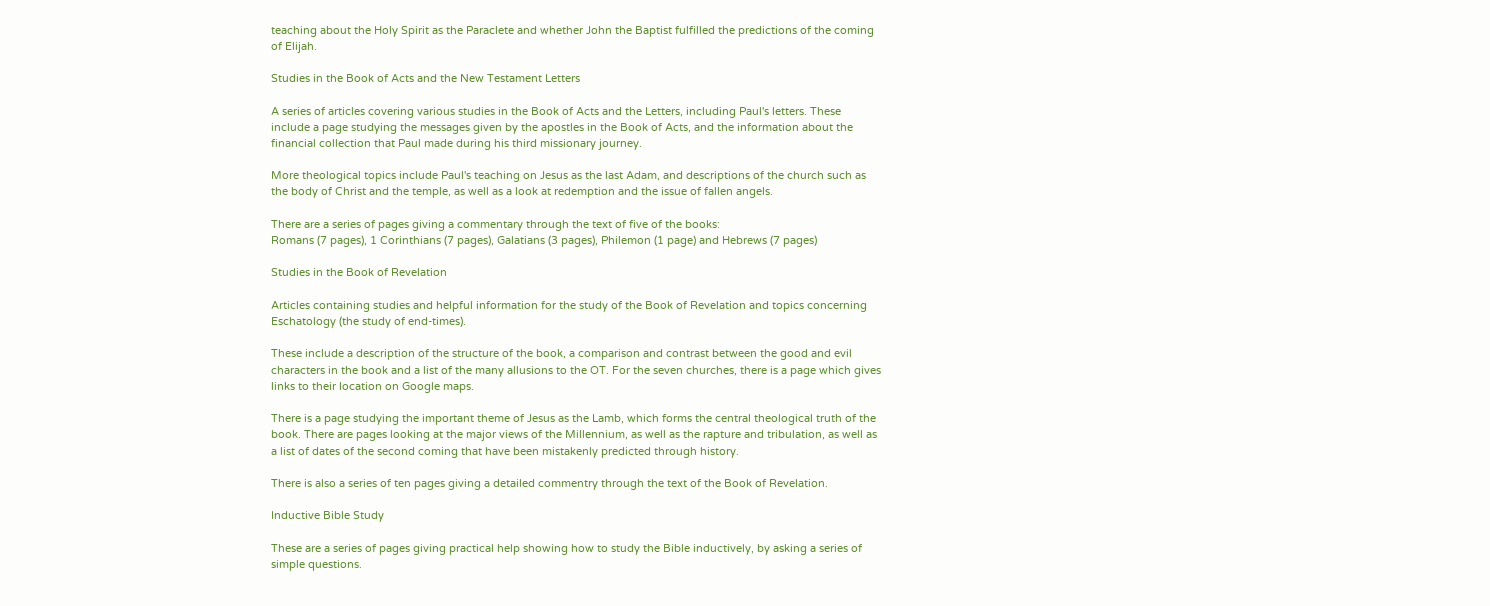teaching about the Holy Spirit as the Paraclete and whether John the Baptist fulfilled the predictions of the coming of Elijah.

Studies in the Book of Acts and the New Testament Letters

A series of articles covering various studies in the Book of Acts and the Letters, including Paul's letters. These include a page studying the messages given by the apostles in the Book of Acts, and the information about the financial collection that Paul made during his third missionary journey.

More theological topics include Paul's teaching on Jesus as the last Adam, and descriptions of the church such as the body of Christ and the temple, as well as a look at redemption and the issue of fallen angels.

There are a series of pages giving a commentary through the text of five of the books:
Romans (7 pages), 1 Corinthians (7 pages), Galatians (3 pages), Philemon (1 page) and Hebrews (7 pages)

Studies in the Book of Revelation

Articles containing studies and helpful information for the study of the Book of Revelation and topics concerning Eschatology (the study of end-times).

These include a description of the structure of the book, a comparison and contrast between the good and evil characters in the book and a list of the many allusions to the OT. For the seven churches, there is a page which gives links to their location on Google maps.

There is a page studying the important theme of Jesus as the Lamb, which forms the central theological truth of the book. There are pages looking at the major views of the Millennium, as well as the rapture and tribulation, as well as a list of dates of the second coming that have been mistakenly predicted through history.

There is also a series of ten pages giving a detailed commentry through the text of the Book of Revelation.

Inductive Bible Study

These are a series of pages giving practical help showing how to study the Bible inductively, by asking a series of simple questions.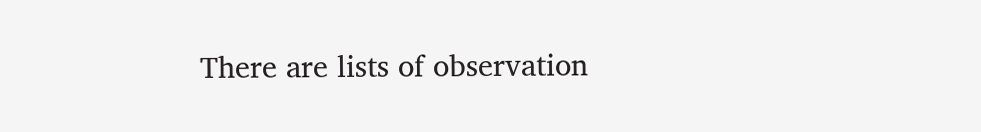There are lists of observation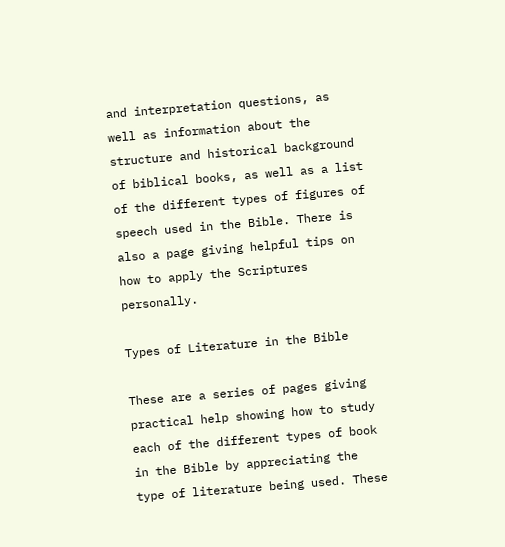and interpretation questions, as well as information about the structure and historical background of biblical books, as well as a list of the different types of figures of speech used in the Bible. There is also a page giving helpful tips on how to apply the Scriptures personally.

Types of Literature in the Bible

These are a series of pages giving practical help showing how to study each of the different types of book in the Bible by appreciating the type of literature being used. These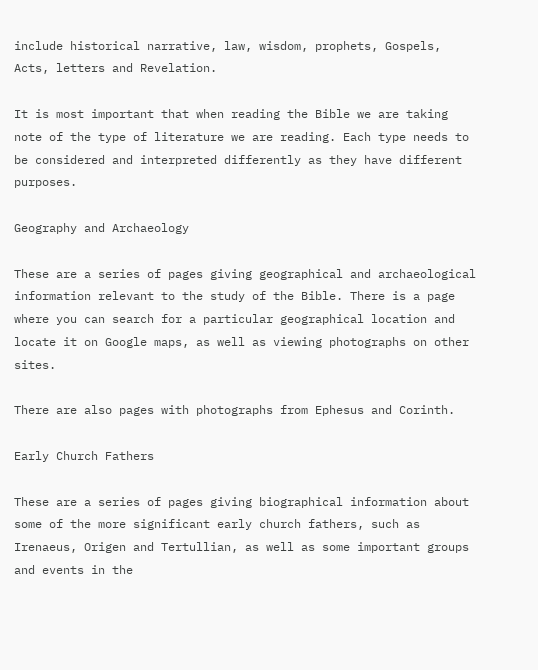include historical narrative, law, wisdom, prophets, Gospels, Acts, letters and Revelation.

It is most important that when reading the Bible we are taking note of the type of literature we are reading. Each type needs to be considered and interpreted differently as they have different purposes.

Geography and Archaeology

These are a series of pages giving geographical and archaeological information relevant to the study of the Bible. There is a page where you can search for a particular geographical location and locate it on Google maps, as well as viewing photographs on other sites.

There are also pages with photographs from Ephesus and Corinth.

Early Church Fathers

These are a series of pages giving biographical information about some of the more significant early church fathers, such as Irenaeus, Origen and Tertullian, as well as some important groups and events in the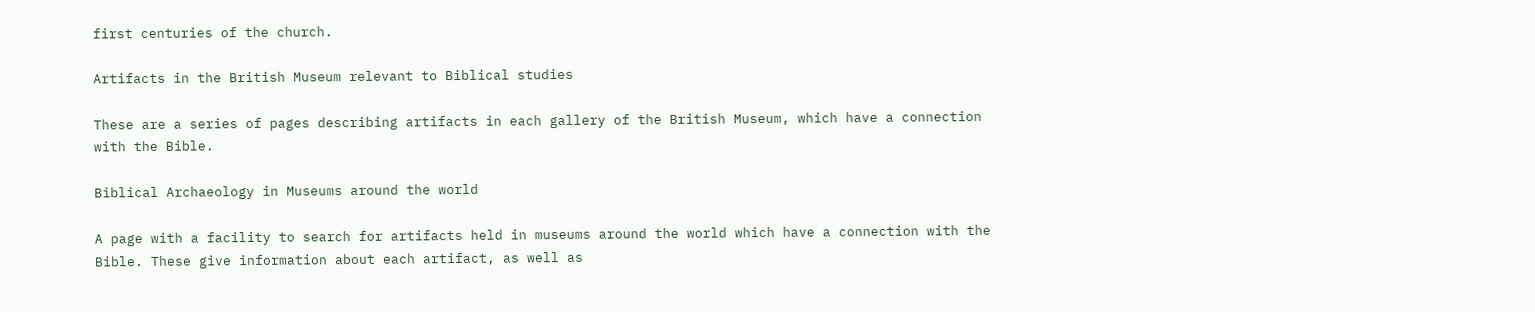first centuries of the church.

Artifacts in the British Museum relevant to Biblical studies

These are a series of pages describing artifacts in each gallery of the British Museum, which have a connection with the Bible.

Biblical Archaeology in Museums around the world

A page with a facility to search for artifacts held in museums around the world which have a connection with the Bible. These give information about each artifact, as well as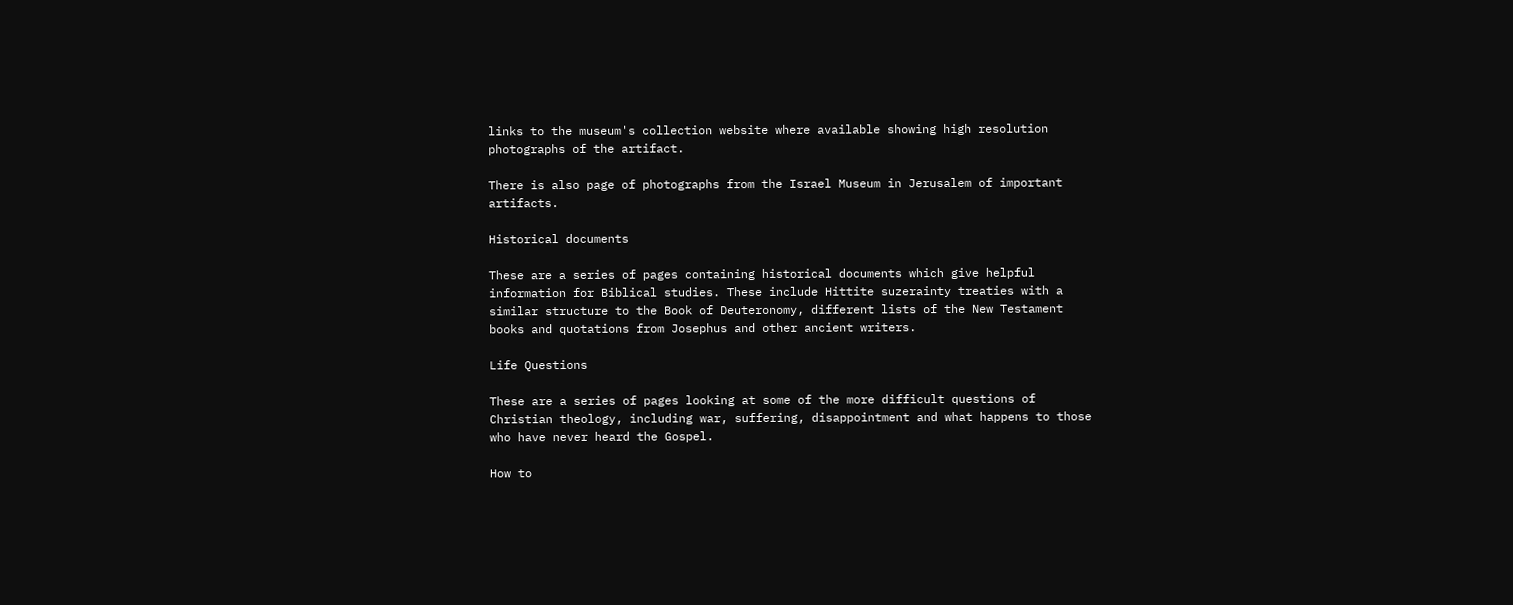links to the museum's collection website where available showing high resolution photographs of the artifact.

There is also page of photographs from the Israel Museum in Jerusalem of important artifacts.

Historical documents

These are a series of pages containing historical documents which give helpful information for Biblical studies. These include Hittite suzerainty treaties with a similar structure to the Book of Deuteronomy, different lists of the New Testament books and quotations from Josephus and other ancient writers.

Life Questions

These are a series of pages looking at some of the more difficult questions of Christian theology, including war, suffering, disappointment and what happens to those who have never heard the Gospel.

How to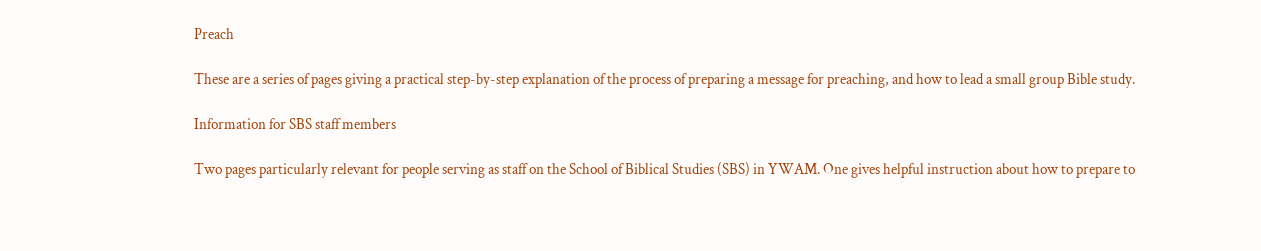Preach

These are a series of pages giving a practical step-by-step explanation of the process of preparing a message for preaching, and how to lead a small group Bible study.

Information for SBS staff members

Two pages particularly relevant for people serving as staff on the School of Biblical Studies (SBS) in YWAM. One gives helpful instruction about how to prepare to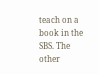teach on a book in the SBS. The other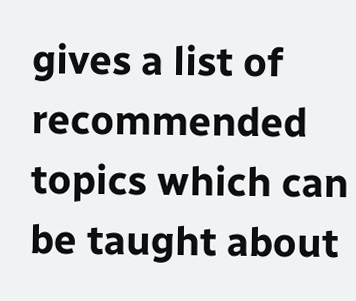gives a list of recommended topics which can be taught about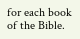for each book of the Bible.